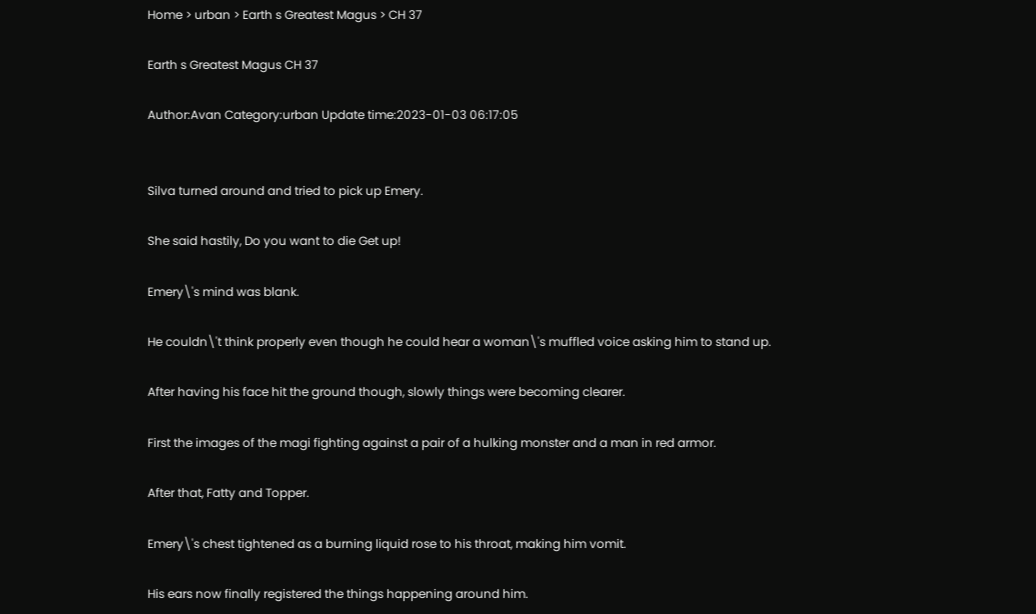Home > urban > Earth s Greatest Magus > CH 37

Earth s Greatest Magus CH 37

Author:Avan Category:urban Update time:2023-01-03 06:17:05


Silva turned around and tried to pick up Emery.

She said hastily, Do you want to die Get up!

Emery\'s mind was blank.

He couldn\'t think properly even though he could hear a woman\'s muffled voice asking him to stand up.

After having his face hit the ground though, slowly things were becoming clearer.

First the images of the magi fighting against a pair of a hulking monster and a man in red armor.

After that, Fatty and Topper.

Emery\'s chest tightened as a burning liquid rose to his throat, making him vomit.

His ears now finally registered the things happening around him.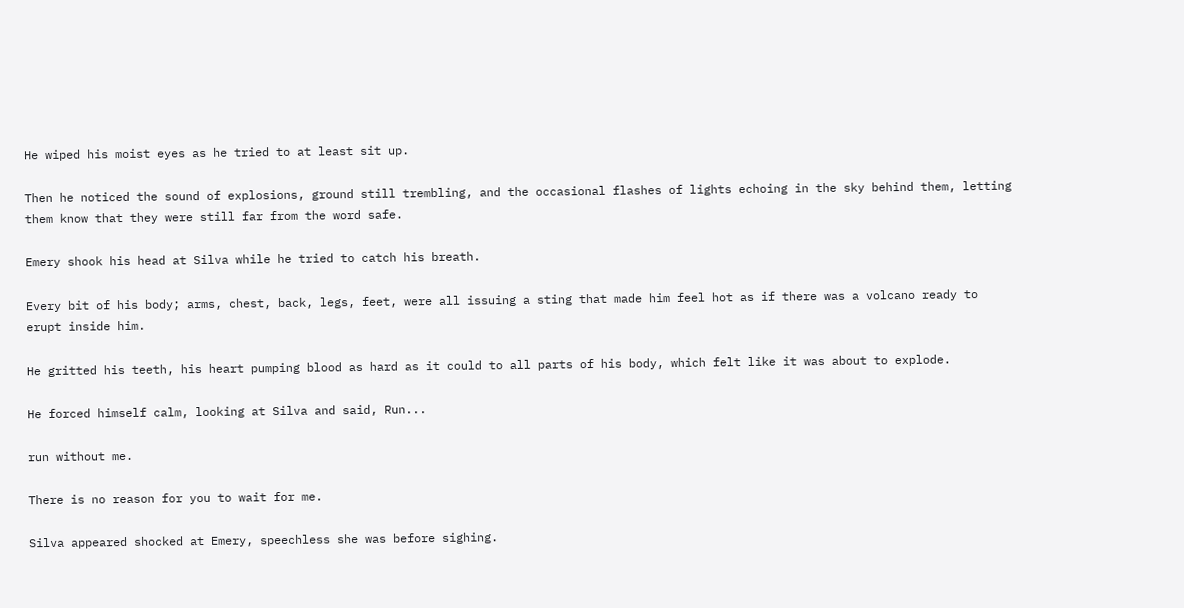He wiped his moist eyes as he tried to at least sit up.

Then he noticed the sound of explosions, ground still trembling, and the occasional flashes of lights echoing in the sky behind them, letting them know that they were still far from the word safe.

Emery shook his head at Silva while he tried to catch his breath.

Every bit of his body; arms, chest, back, legs, feet, were all issuing a sting that made him feel hot as if there was a volcano ready to erupt inside him.

He gritted his teeth, his heart pumping blood as hard as it could to all parts of his body, which felt like it was about to explode.

He forced himself calm, looking at Silva and said, Run...

run without me.

There is no reason for you to wait for me.

Silva appeared shocked at Emery, speechless she was before sighing.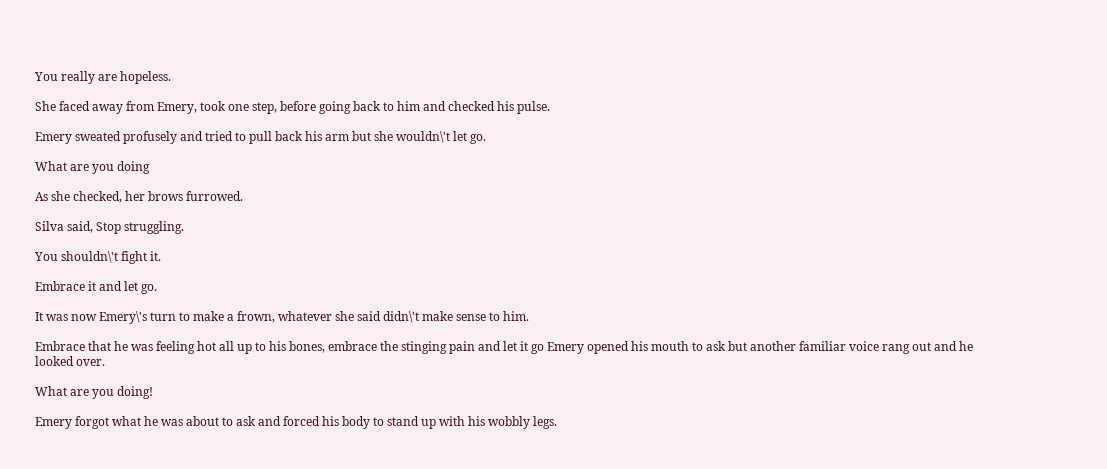You really are hopeless.

She faced away from Emery, took one step, before going back to him and checked his pulse.

Emery sweated profusely and tried to pull back his arm but she wouldn\'t let go.

What are you doing

As she checked, her brows furrowed.

Silva said, Stop struggling.

You shouldn\'t fight it.

Embrace it and let go.

It was now Emery\'s turn to make a frown, whatever she said didn\'t make sense to him.

Embrace that he was feeling hot all up to his bones, embrace the stinging pain and let it go Emery opened his mouth to ask but another familiar voice rang out and he looked over.

What are you doing!

Emery forgot what he was about to ask and forced his body to stand up with his wobbly legs.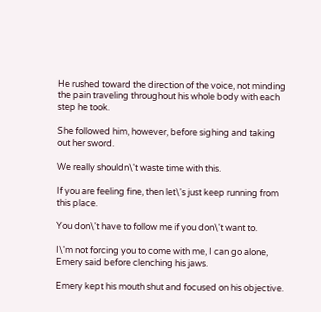He rushed toward the direction of the voice, not minding the pain traveling throughout his whole body with each step he took.

She followed him, however, before sighing and taking out her sword.

We really shouldn\'t waste time with this.

If you are feeling fine, then let\'s just keep running from this place.

You don\'t have to follow me if you don\'t want to.

I\'m not forcing you to come with me, I can go alone, Emery said before clenching his jaws.

Emery kept his mouth shut and focused on his objective.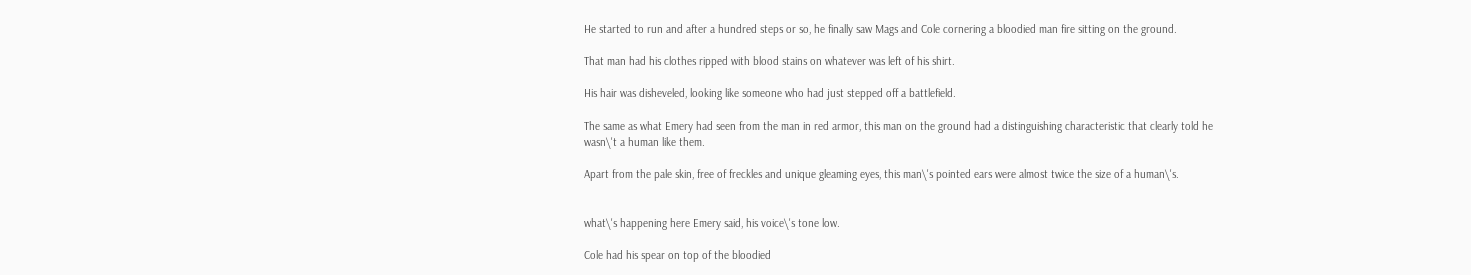He started to run and after a hundred steps or so, he finally saw Mags and Cole cornering a bloodied man fire sitting on the ground.

That man had his clothes ripped with blood stains on whatever was left of his shirt.

His hair was disheveled, looking like someone who had just stepped off a battlefield.

The same as what Emery had seen from the man in red armor, this man on the ground had a distinguishing characteristic that clearly told he wasn\'t a human like them.

Apart from the pale skin, free of freckles and unique gleaming eyes, this man\'s pointed ears were almost twice the size of a human\'s.


what\'s happening here Emery said, his voice\'s tone low.

Cole had his spear on top of the bloodied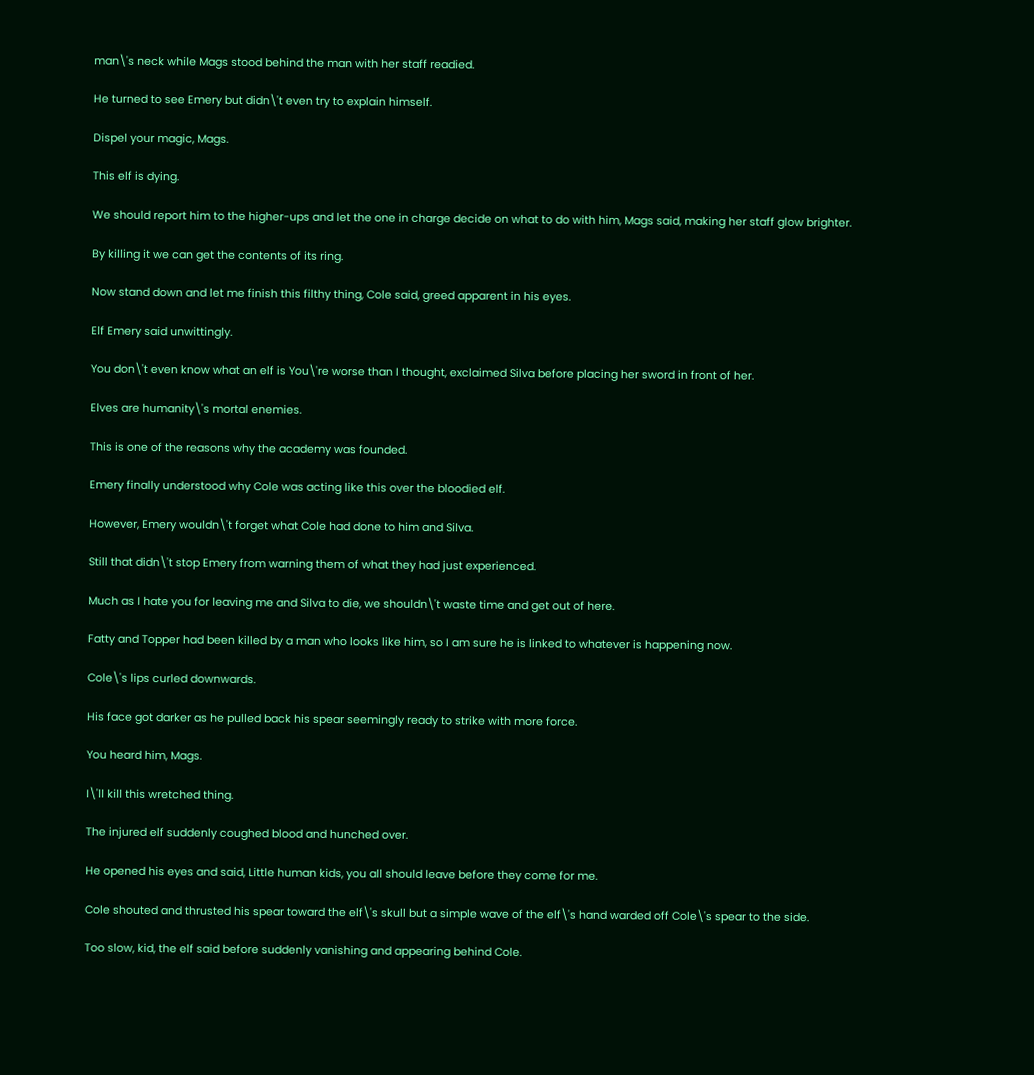man\'s neck while Mags stood behind the man with her staff readied.

He turned to see Emery but didn\'t even try to explain himself.

Dispel your magic, Mags.

This elf is dying.

We should report him to the higher-ups and let the one in charge decide on what to do with him, Mags said, making her staff glow brighter.

By killing it we can get the contents of its ring.

Now stand down and let me finish this filthy thing, Cole said, greed apparent in his eyes.

Elf Emery said unwittingly.

You don\'t even know what an elf is You\'re worse than I thought, exclaimed Silva before placing her sword in front of her.

Elves are humanity\'s mortal enemies.

This is one of the reasons why the academy was founded.

Emery finally understood why Cole was acting like this over the bloodied elf.

However, Emery wouldn\'t forget what Cole had done to him and Silva.

Still that didn\'t stop Emery from warning them of what they had just experienced.

Much as I hate you for leaving me and Silva to die, we shouldn\'t waste time and get out of here.

Fatty and Topper had been killed by a man who looks like him, so I am sure he is linked to whatever is happening now.

Cole\'s lips curled downwards.

His face got darker as he pulled back his spear seemingly ready to strike with more force.

You heard him, Mags.

I\'ll kill this wretched thing.

The injured elf suddenly coughed blood and hunched over.

He opened his eyes and said, Little human kids, you all should leave before they come for me.

Cole shouted and thrusted his spear toward the elf\'s skull but a simple wave of the elf\'s hand warded off Cole\'s spear to the side.

Too slow, kid, the elf said before suddenly vanishing and appearing behind Cole.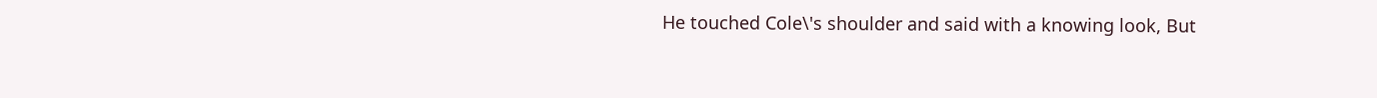He touched Cole\'s shoulder and said with a knowing look, But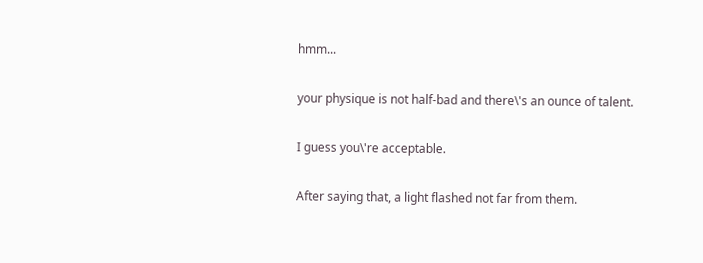hmm...

your physique is not half-bad and there\'s an ounce of talent.

I guess you\'re acceptable.

After saying that, a light flashed not far from them.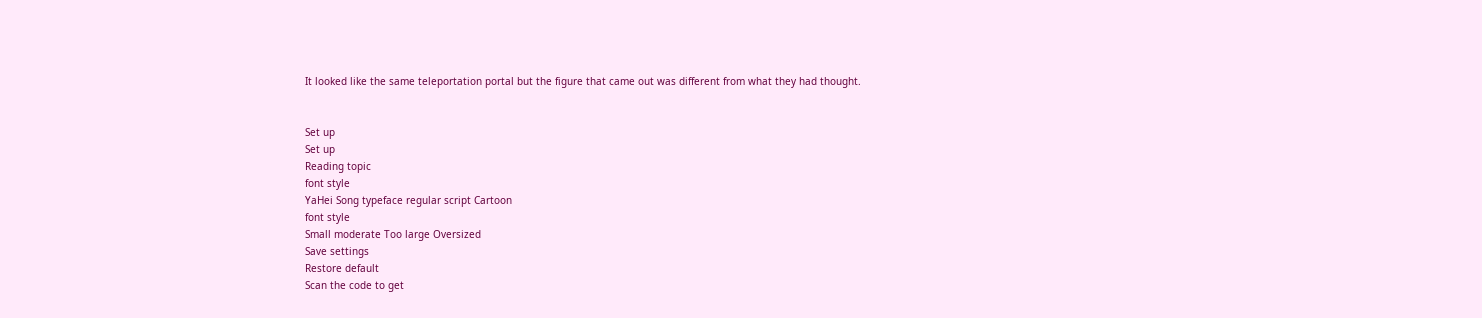It looked like the same teleportation portal but the figure that came out was different from what they had thought.


Set up
Set up
Reading topic
font style
YaHei Song typeface regular script Cartoon
font style
Small moderate Too large Oversized
Save settings
Restore default
Scan the code to get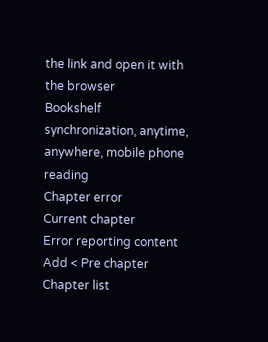the link and open it with the browser
Bookshelf synchronization, anytime, anywhere, mobile phone reading
Chapter error
Current chapter
Error reporting content
Add < Pre chapter Chapter list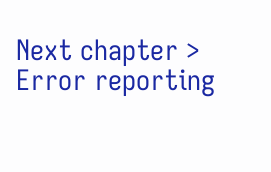Next chapter > Error reporting